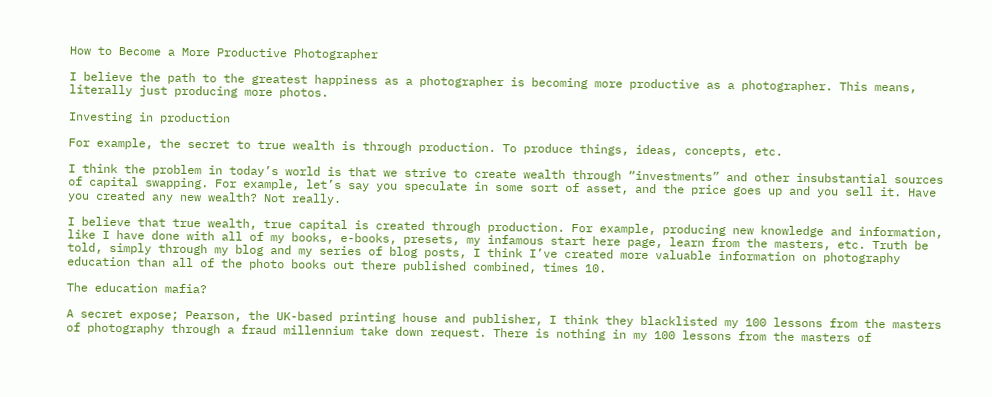How to Become a More Productive Photographer

I believe the path to the greatest happiness as a photographer is becoming more productive as a photographer. This means, literally just producing more photos.

Investing in production

For example, the secret to true wealth is through production. To produce things, ideas, concepts, etc.

I think the problem in today’s world is that we strive to create wealth through “investments” and other insubstantial sources of capital swapping. For example, let’s say you speculate in some sort of asset, and the price goes up and you sell it. Have you created any new wealth? Not really.

I believe that true wealth, true capital is created through production. For example, producing new knowledge and information, like I have done with all of my books, e-books, presets, my infamous start here page, learn from the masters, etc. Truth be told, simply through my blog and my series of blog posts, I think I’ve created more valuable information on photography education than all of the photo books out there published combined, times 10.

The education mafia?

A secret expose; Pearson, the UK-based printing house and publisher, I think they blacklisted my 100 lessons from the masters of photography through a fraud millennium take down request. There is nothing in my 100 lessons from the masters of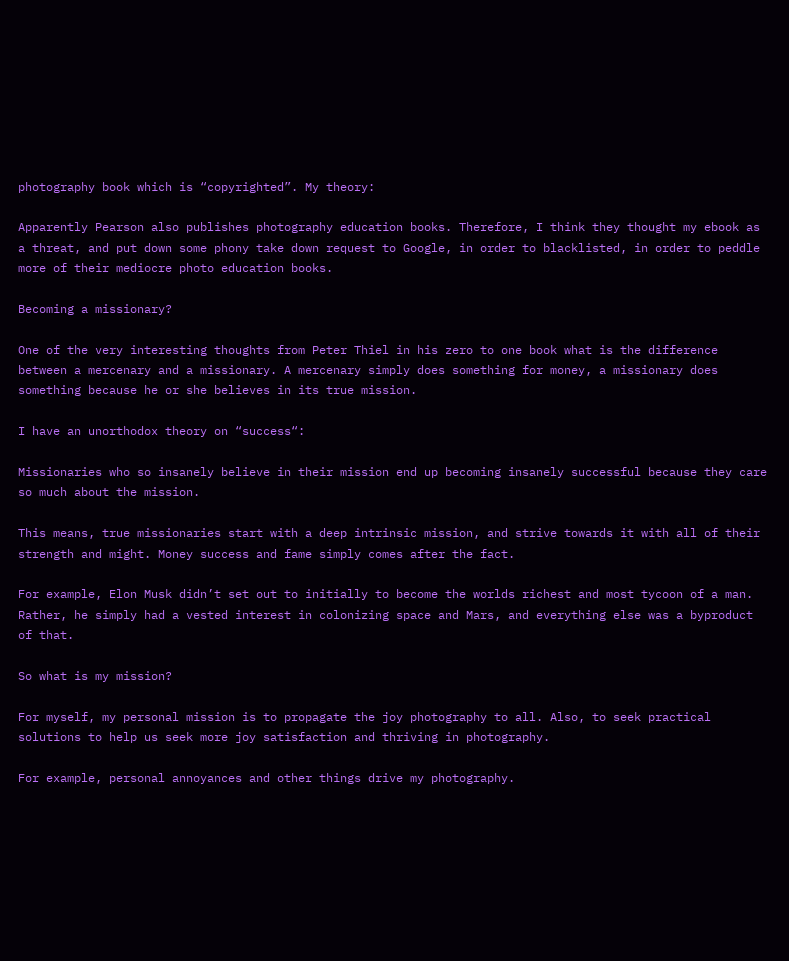photography book which is “copyrighted”. My theory:

Apparently Pearson also publishes photography education books. Therefore, I think they thought my ebook as a threat, and put down some phony take down request to Google, in order to blacklisted, in order to peddle more of their mediocre photo education books.

Becoming a missionary?

One of the very interesting thoughts from Peter Thiel in his zero to one book what is the difference between a mercenary and a missionary. A mercenary simply does something for money, a missionary does something because he or she believes in its true mission.

I have an unorthodox theory on “success“:

Missionaries who so insanely believe in their mission end up becoming insanely successful because they care so much about the mission.

This means, true missionaries start with a deep intrinsic mission, and strive towards it with all of their strength and might. Money success and fame simply comes after the fact.

For example, Elon Musk didn’t set out to initially to become the worlds richest and most tycoon of a man. Rather, he simply had a vested interest in colonizing space and Mars, and everything else was a byproduct of that.

So what is my mission?

For myself, my personal mission is to propagate the joy photography to all. Also, to seek practical solutions to help us seek more joy satisfaction and thriving in photography.

For example, personal annoyances and other things drive my photography.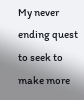My never ending quest to seek to make more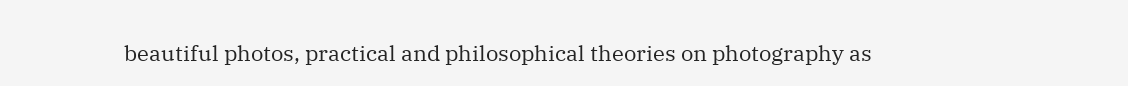beautiful photos, practical and philosophical theories on photography as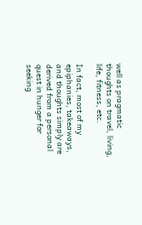well as pragmatic thoughts on travel, living, life, fitness, etc.

In fact, most of my epiphanies, takeaways, and thoughts simply are derived from a personal quest in hunger for seeking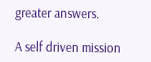greater answers.

A self driven mission